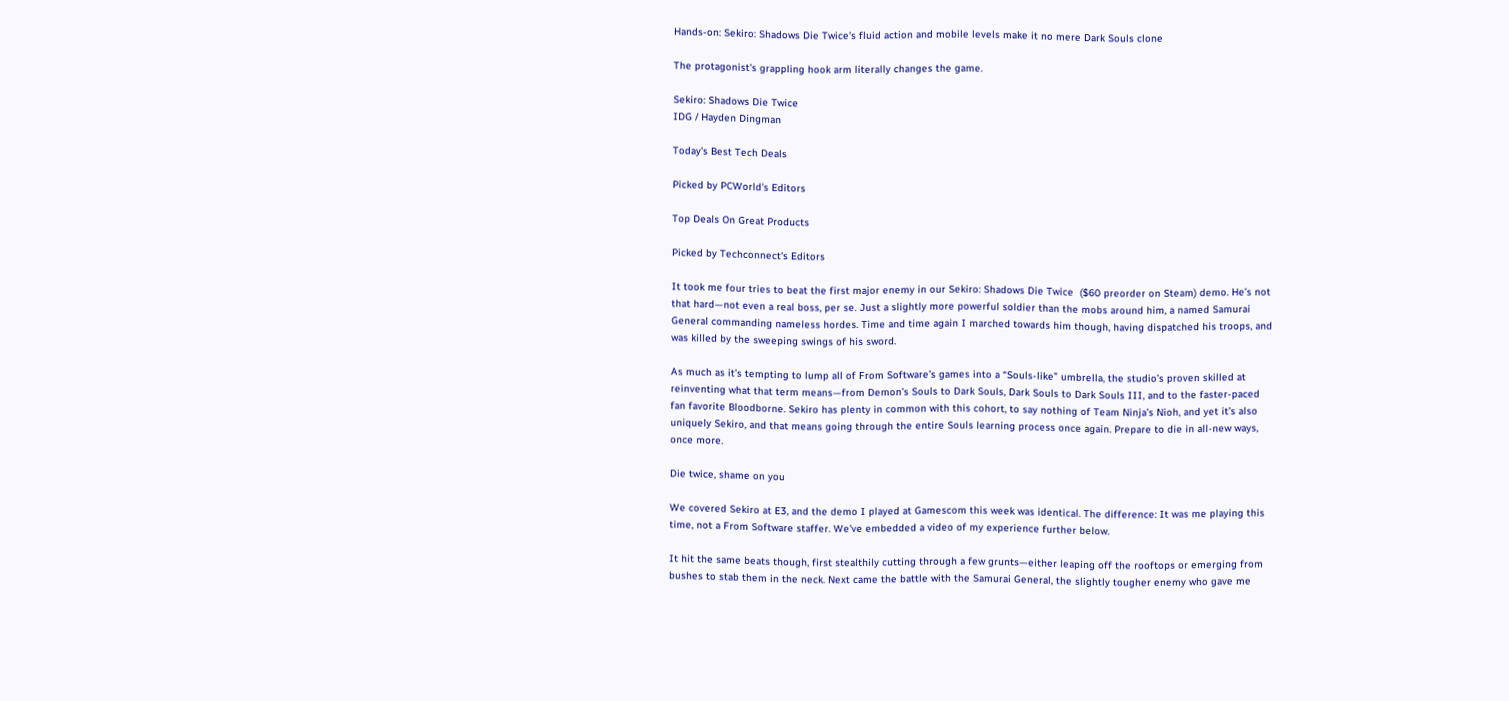Hands-on: Sekiro: Shadows Die Twice's fluid action and mobile levels make it no mere Dark Souls clone

The protagonist's grappling hook arm literally changes the game.

Sekiro: Shadows Die Twice
IDG / Hayden Dingman

Today's Best Tech Deals

Picked by PCWorld's Editors

Top Deals On Great Products

Picked by Techconnect's Editors

It took me four tries to beat the first major enemy in our Sekiro: Shadows Die Twice  ($60 preorder on Steam) demo. He’s not that hard—not even a real boss, per se. Just a slightly more powerful soldier than the mobs around him, a named Samurai General commanding nameless hordes. Time and time again I marched towards him though, having dispatched his troops, and was killed by the sweeping swings of his sword.

As much as it’s tempting to lump all of From Software’s games into a “Souls-like” umbrella, the studio’s proven skilled at reinventing what that term means—from Demon’s Souls to Dark Souls, Dark Souls to Dark Souls III, and to the faster-paced fan favorite Bloodborne. Sekiro has plenty in common with this cohort, to say nothing of Team Ninja’s Nioh, and yet it’s also uniquely Sekiro, and that means going through the entire Souls learning process once again. Prepare to die in all-new ways, once more.

Die twice, shame on you

We covered Sekiro at E3, and the demo I played at Gamescom this week was identical. The difference: It was me playing this time, not a From Software staffer. We've embedded a video of my experience further below.

It hit the same beats though, first stealthily cutting through a few grunts—either leaping off the rooftops or emerging from bushes to stab them in the neck. Next came the battle with the Samurai General, the slightly tougher enemy who gave me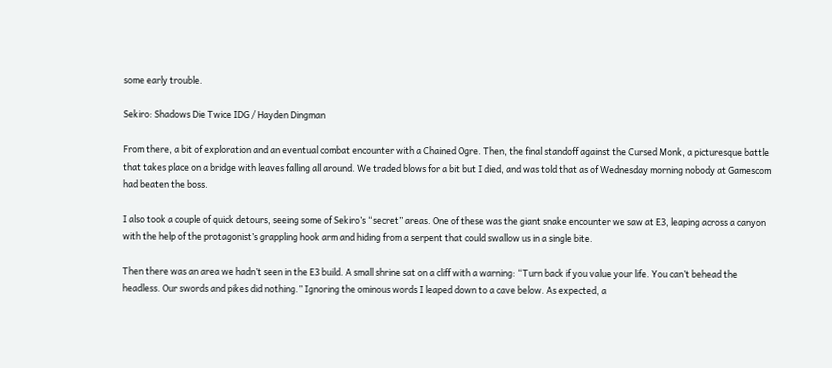some early trouble.

Sekiro: Shadows Die Twice IDG / Hayden Dingman

From there, a bit of exploration and an eventual combat encounter with a Chained Ogre. Then, the final standoff against the Cursed Monk, a picturesque battle that takes place on a bridge with leaves falling all around. We traded blows for a bit but I died, and was told that as of Wednesday morning nobody at Gamescom had beaten the boss.

I also took a couple of quick detours, seeing some of Sekiro’s “secret” areas. One of these was the giant snake encounter we saw at E3, leaping across a canyon with the help of the protagonist’s grappling hook arm and hiding from a serpent that could swallow us in a single bite.

Then there was an area we hadn’t seen in the E3 build. A small shrine sat on a cliff with a warning: “Turn back if you value your life. You can’t behead the headless. Our swords and pikes did nothing.” Ignoring the ominous words I leaped down to a cave below. As expected, a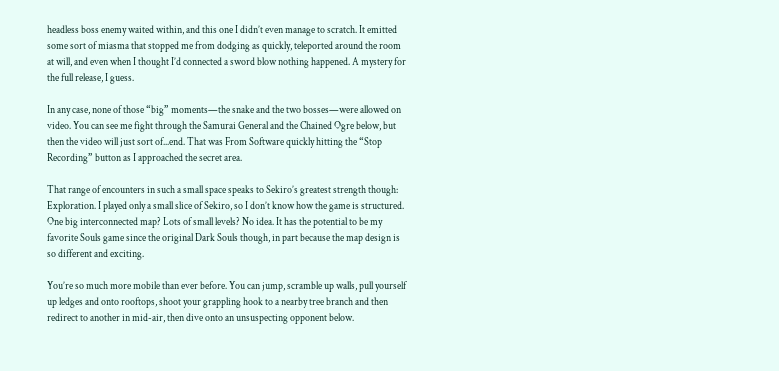headless boss enemy waited within, and this one I didn’t even manage to scratch. It emitted some sort of miasma that stopped me from dodging as quickly, teleported around the room at will, and even when I thought I’d connected a sword blow nothing happened. A mystery for the full release, I guess.

In any case, none of those “big” moments—the snake and the two bosses—were allowed on video. You can see me fight through the Samurai General and the Chained Ogre below, but then the video will just sort of...end. That was From Software quickly hitting the “Stop Recording” button as I approached the secret area.

That range of encounters in such a small space speaks to Sekiro’s greatest strength though: Exploration. I played only a small slice of Sekiro, so I don’t know how the game is structured. One big interconnected map? Lots of small levels? No idea. It has the potential to be my favorite Souls game since the original Dark Souls though, in part because the map design is so different and exciting.

You’re so much more mobile than ever before. You can jump, scramble up walls, pull yourself up ledges and onto rooftops, shoot your grappling hook to a nearby tree branch and then redirect to another in mid-air, then dive onto an unsuspecting opponent below.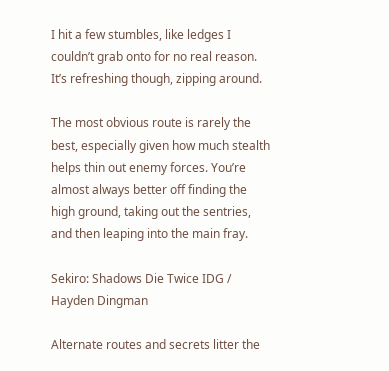I hit a few stumbles, like ledges I couldn’t grab onto for no real reason. It’s refreshing though, zipping around.

The most obvious route is rarely the best, especially given how much stealth helps thin out enemy forces. You’re almost always better off finding the high ground, taking out the sentries, and then leaping into the main fray.

Sekiro: Shadows Die Twice IDG / Hayden Dingman

Alternate routes and secrets litter the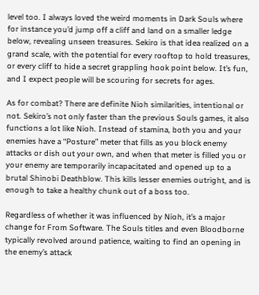level too. I always loved the weird moments in Dark Souls where for instance you’d jump off a cliff and land on a smaller ledge below, revealing unseen treasures. Sekiro is that idea realized on a grand scale, with the potential for every rooftop to hold treasures, or every cliff to hide a secret grappling hook point below. It’s fun, and I expect people will be scouring for secrets for ages.

As for combat? There are definite Nioh similarities, intentional or not. Sekiro’s not only faster than the previous Souls games, it also functions a lot like Nioh. Instead of stamina, both you and your enemies have a “Posture” meter that fills as you block enemy attacks or dish out your own, and when that meter is filled you or your enemy are temporarily incapacitated and opened up to a brutal Shinobi Deathblow. This kills lesser enemies outright, and is enough to take a healthy chunk out of a boss too.

Regardless of whether it was influenced by Nioh, it’s a major change for From Software. The Souls titles and even Bloodborne typically revolved around patience, waiting to find an opening in the enemy’s attack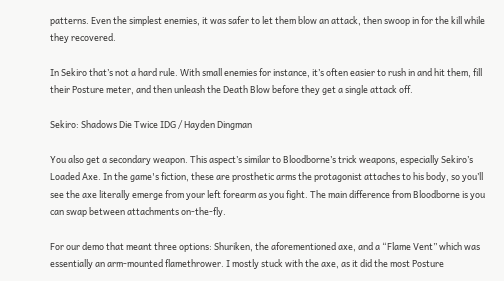patterns. Even the simplest enemies, it was safer to let them blow an attack, then swoop in for the kill while they recovered.

In Sekiro that’s not a hard rule. With small enemies for instance, it’s often easier to rush in and hit them, fill their Posture meter, and then unleash the Death Blow before they get a single attack off.

Sekiro: Shadows Die Twice IDG / Hayden Dingman

You also get a secondary weapon. This aspect’s similar to Bloodborne’s trick weapons, especially Sekiro’s Loaded Axe. In the game's fiction, these are prosthetic arms the protagonist attaches to his body, so you’ll see the axe literally emerge from your left forearm as you fight. The main difference from Bloodborne is you can swap between attachments on-the-fly.

For our demo that meant three options: Shuriken, the aforementioned axe, and a “Flame Vent” which was essentially an arm-mounted flamethrower. I mostly stuck with the axe, as it did the most Posture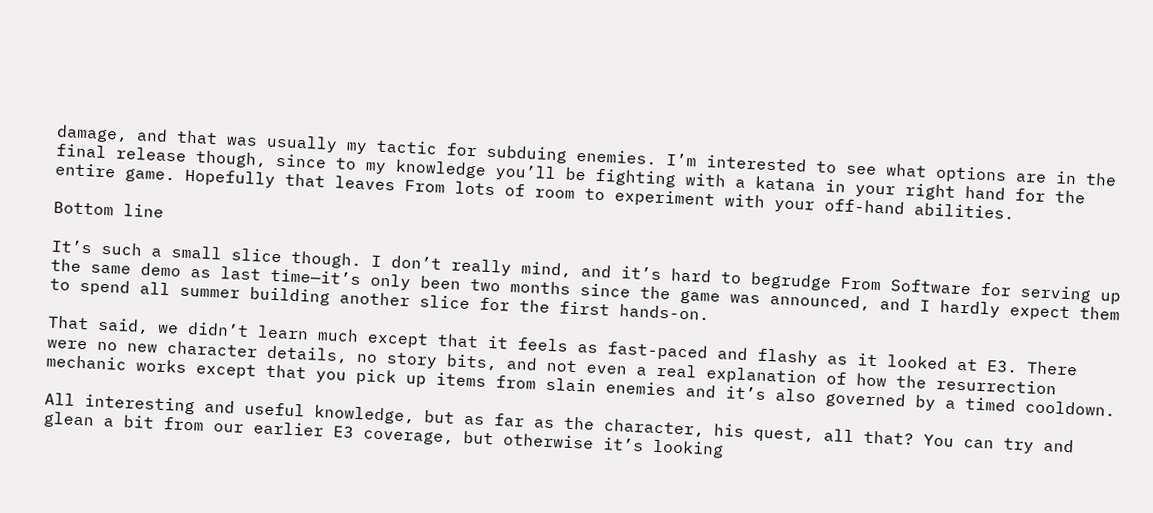damage, and that was usually my tactic for subduing enemies. I’m interested to see what options are in the final release though, since to my knowledge you’ll be fighting with a katana in your right hand for the entire game. Hopefully that leaves From lots of room to experiment with your off-hand abilities.

Bottom line

It’s such a small slice though. I don’t really mind, and it’s hard to begrudge From Software for serving up the same demo as last time—it’s only been two months since the game was announced, and I hardly expect them to spend all summer building another slice for the first hands-on.

That said, we didn’t learn much except that it feels as fast-paced and flashy as it looked at E3. There were no new character details, no story bits, and not even a real explanation of how the resurrection mechanic works except that you pick up items from slain enemies and it’s also governed by a timed cooldown.

All interesting and useful knowledge, but as far as the character, his quest, all that? You can try and glean a bit from our earlier E3 coverage, but otherwise it’s looking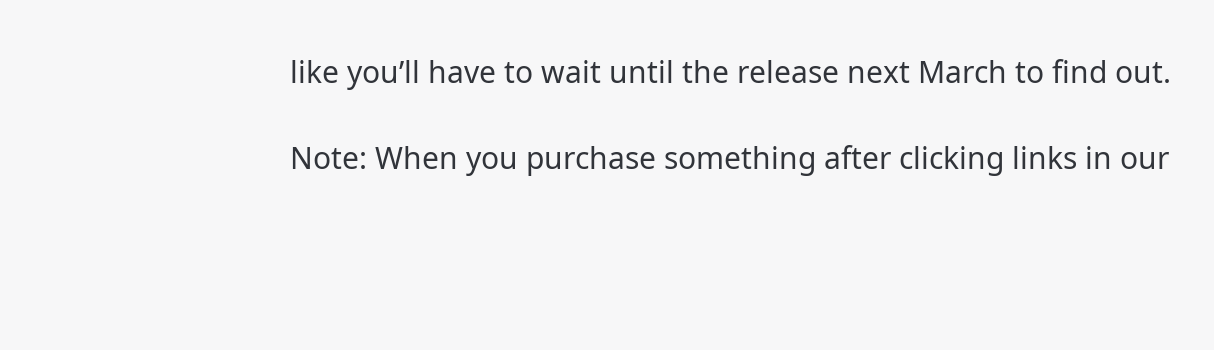like you’ll have to wait until the release next March to find out.

Note: When you purchase something after clicking links in our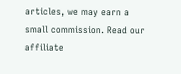articles, we may earn a small commission. Read our affiliate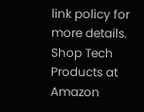link policy for more details.
Shop Tech Products at Amazon